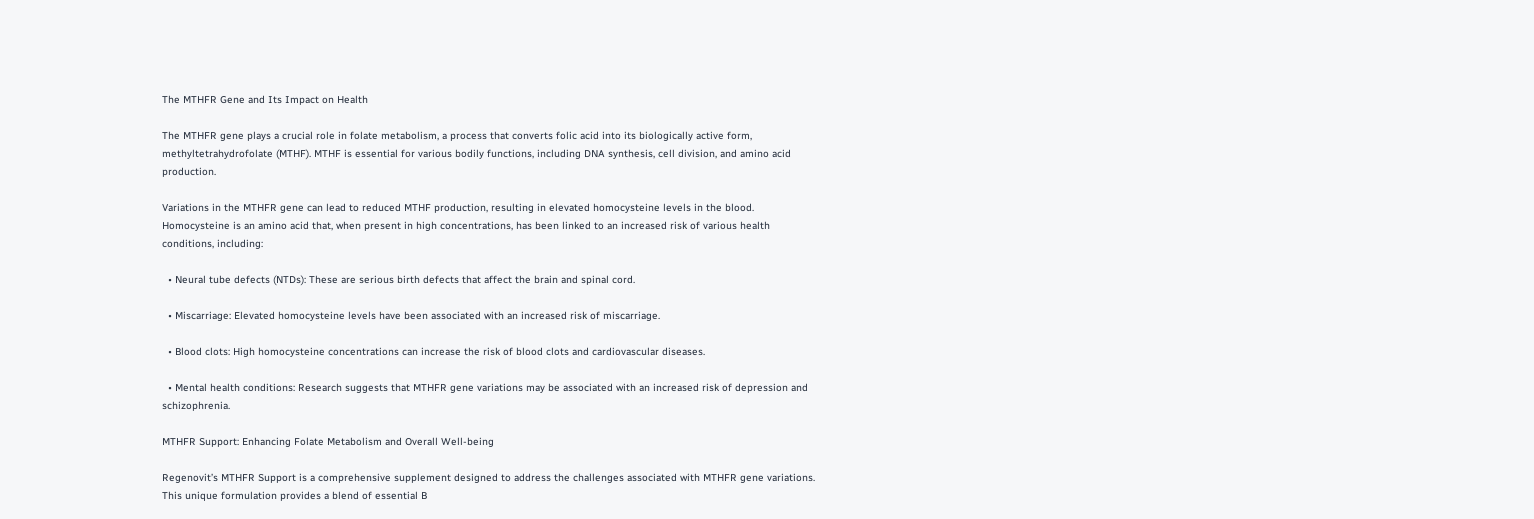The MTHFR Gene and Its Impact on Health

The MTHFR gene plays a crucial role in folate metabolism, a process that converts folic acid into its biologically active form, methyltetrahydrofolate (MTHF). MTHF is essential for various bodily functions, including DNA synthesis, cell division, and amino acid production.

Variations in the MTHFR gene can lead to reduced MTHF production, resulting in elevated homocysteine levels in the blood. Homocysteine is an amino acid that, when present in high concentrations, has been linked to an increased risk of various health conditions, including:

  • Neural tube defects (NTDs): These are serious birth defects that affect the brain and spinal cord.

  • Miscarriage: Elevated homocysteine levels have been associated with an increased risk of miscarriage.

  • Blood clots: High homocysteine concentrations can increase the risk of blood clots and cardiovascular diseases.

  • Mental health conditions: Research suggests that MTHFR gene variations may be associated with an increased risk of depression and schizophrenia.

MTHFR Support: Enhancing Folate Metabolism and Overall Well-being

Regenovit’s MTHFR Support is a comprehensive supplement designed to address the challenges associated with MTHFR gene variations. This unique formulation provides a blend of essential B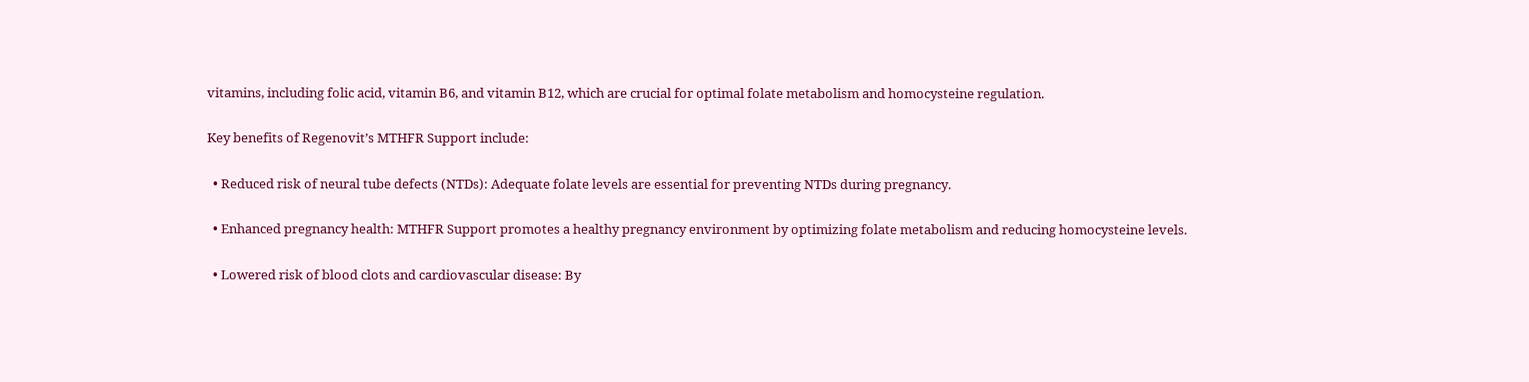vitamins, including folic acid, vitamin B6, and vitamin B12, which are crucial for optimal folate metabolism and homocysteine regulation.

Key benefits of Regenovit’s MTHFR Support include:

  • Reduced risk of neural tube defects (NTDs): Adequate folate levels are essential for preventing NTDs during pregnancy.

  • Enhanced pregnancy health: MTHFR Support promotes a healthy pregnancy environment by optimizing folate metabolism and reducing homocysteine levels.

  • Lowered risk of blood clots and cardiovascular disease: By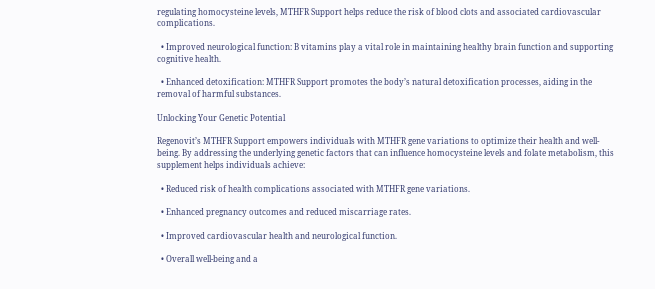regulating homocysteine levels, MTHFR Support helps reduce the risk of blood clots and associated cardiovascular complications.

  • Improved neurological function: B vitamins play a vital role in maintaining healthy brain function and supporting cognitive health.

  • Enhanced detoxification: MTHFR Support promotes the body’s natural detoxification processes, aiding in the removal of harmful substances.

Unlocking Your Genetic Potential

Regenovit’s MTHFR Support empowers individuals with MTHFR gene variations to optimize their health and well-being. By addressing the underlying genetic factors that can influence homocysteine levels and folate metabolism, this supplement helps individuals achieve:

  • Reduced risk of health complications associated with MTHFR gene variations.

  • Enhanced pregnancy outcomes and reduced miscarriage rates.

  • Improved cardiovascular health and neurological function.

  • Overall well-being and a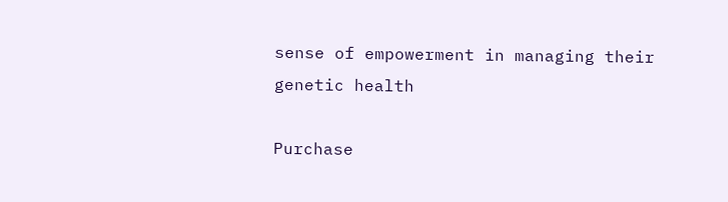sense of empowerment in managing their genetic health

Purchase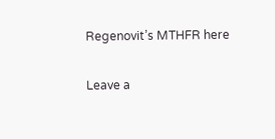Regenovit’s MTHFR here

Leave a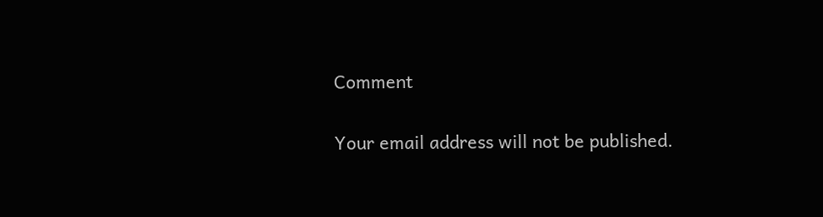Comment

Your email address will not be published.